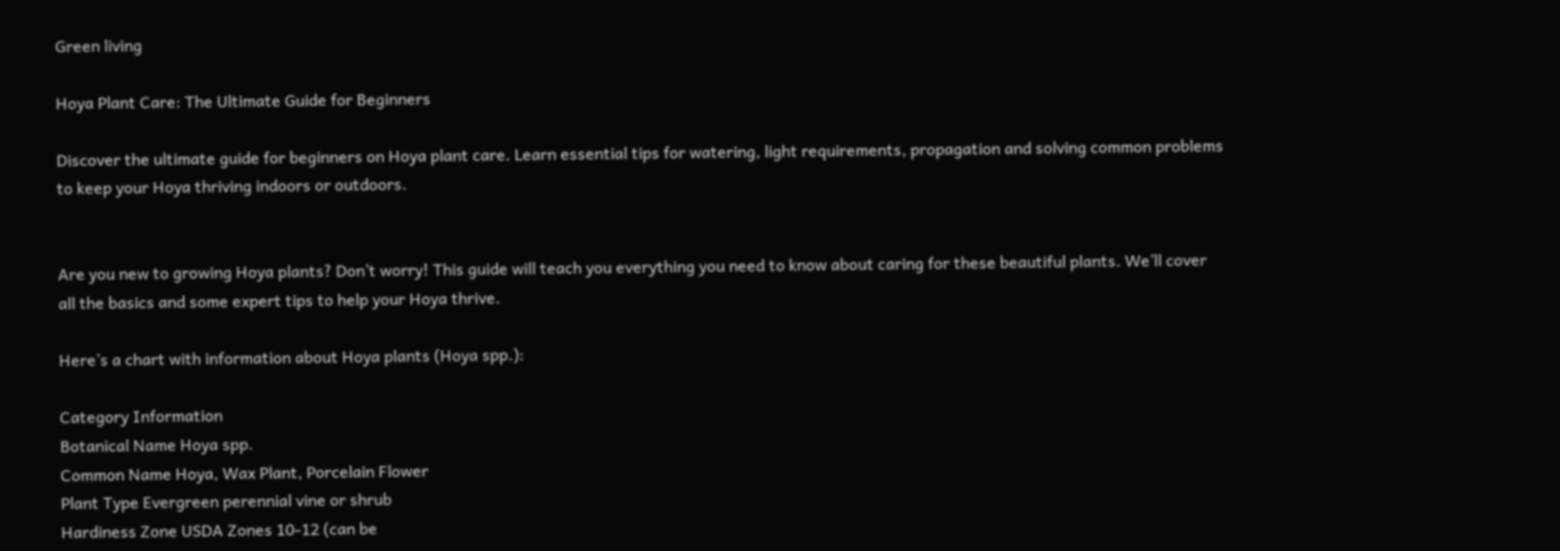Green living

Hoya Plant Care: The Ultimate Guide for Beginners

Discover the ultimate guide for beginners on Hoya plant care. Learn essential tips for watering, light requirements, propagation and solving common problems to keep your Hoya thriving indoors or outdoors.


Are you new to growing Hoya plants? Don’t worry! This guide will teach you everything you need to know about caring for these beautiful plants. We’ll cover all the basics and some expert tips to help your Hoya thrive.

Here’s a chart with information about Hoya plants (Hoya spp.):

Category Information
Botanical Name Hoya spp.
Common Name Hoya, Wax Plant, Porcelain Flower
Plant Type Evergreen perennial vine or shrub
Hardiness Zone USDA Zones 10-12 (can be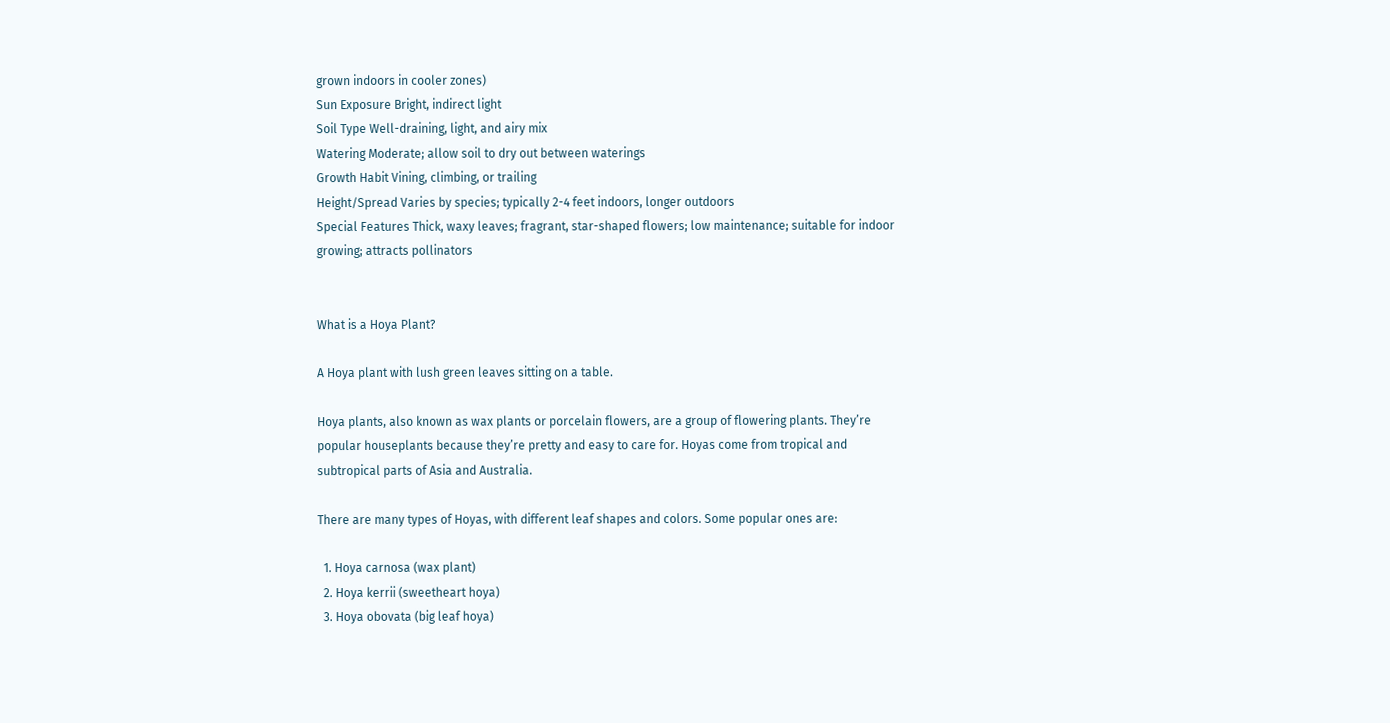grown indoors in cooler zones)
Sun Exposure Bright, indirect light
Soil Type Well-draining, light, and airy mix
Watering Moderate; allow soil to dry out between waterings
Growth Habit Vining, climbing, or trailing
Height/Spread Varies by species; typically 2-4 feet indoors, longer outdoors
Special Features Thick, waxy leaves; fragrant, star-shaped flowers; low maintenance; suitable for indoor growing; attracts pollinators


What is a Hoya Plant?

A Hoya plant with lush green leaves sitting on a table.

Hoya plants, also known as wax plants or porcelain flowers, are a group of flowering plants. They’re popular houseplants because they’re pretty and easy to care for. Hoyas come from tropical and subtropical parts of Asia and Australia.

There are many types of Hoyas, with different leaf shapes and colors. Some popular ones are:

  1. Hoya carnosa (wax plant)
  2. Hoya kerrii (sweetheart hoya)
  3. Hoya obovata (big leaf hoya)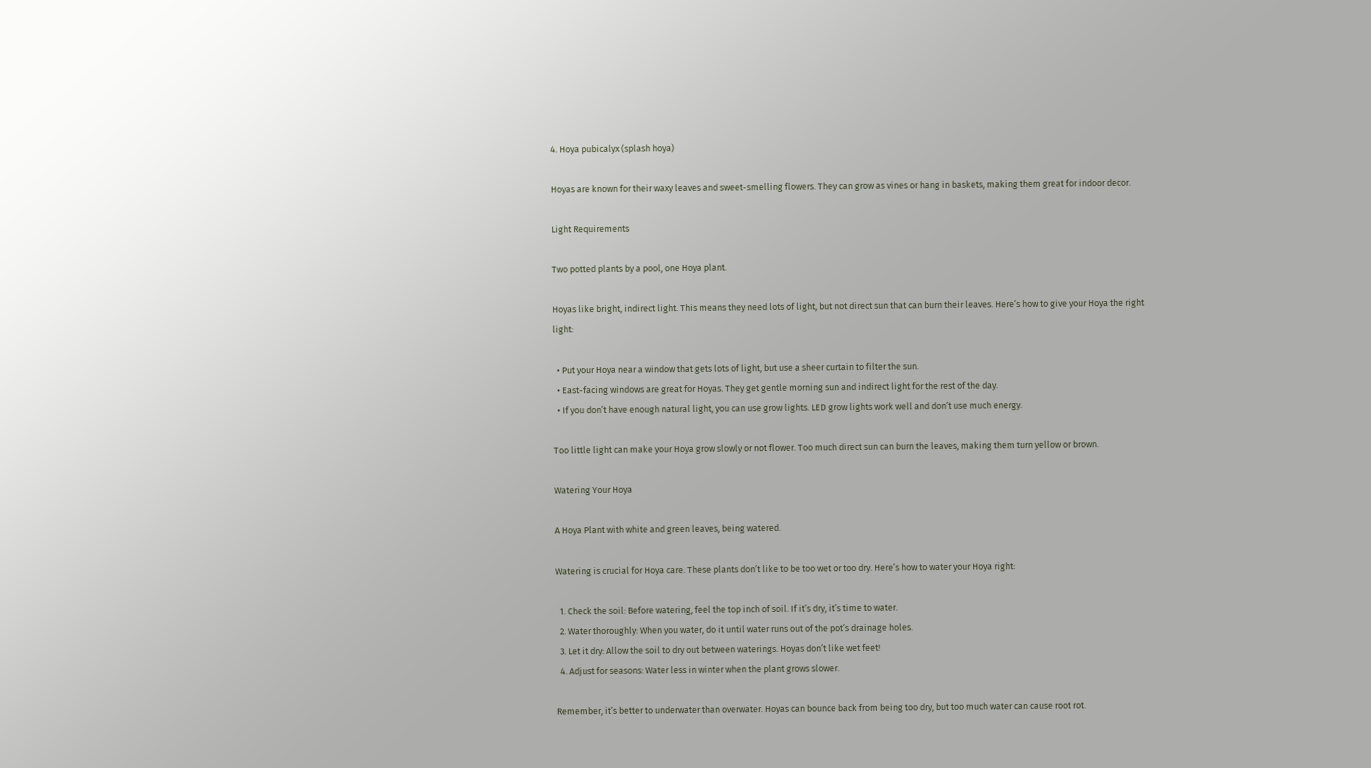4. Hoya pubicalyx (splash hoya)

Hoyas are known for their waxy leaves and sweet-smelling flowers. They can grow as vines or hang in baskets, making them great for indoor decor.

Light Requirements

Two potted plants by a pool, one Hoya plant.

Hoyas like bright, indirect light. This means they need lots of light, but not direct sun that can burn their leaves. Here’s how to give your Hoya the right light:

  • Put your Hoya near a window that gets lots of light, but use a sheer curtain to filter the sun.
  • East-facing windows are great for Hoyas. They get gentle morning sun and indirect light for the rest of the day.
  • If you don’t have enough natural light, you can use grow lights. LED grow lights work well and don’t use much energy.

Too little light can make your Hoya grow slowly or not flower. Too much direct sun can burn the leaves, making them turn yellow or brown.

Watering Your Hoya

A Hoya Plant with white and green leaves, being watered.

Watering is crucial for Hoya care. These plants don’t like to be too wet or too dry. Here’s how to water your Hoya right:

  1. Check the soil: Before watering, feel the top inch of soil. If it’s dry, it’s time to water.
  2. Water thoroughly: When you water, do it until water runs out of the pot’s drainage holes.
  3. Let it dry: Allow the soil to dry out between waterings. Hoyas don’t like wet feet!
  4. Adjust for seasons: Water less in winter when the plant grows slower.

Remember, it’s better to underwater than overwater. Hoyas can bounce back from being too dry, but too much water can cause root rot.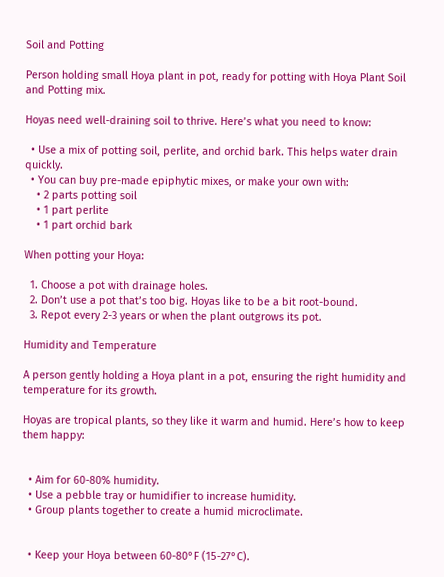Soil and Potting

Person holding small Hoya plant in pot, ready for potting with Hoya Plant Soil and Potting mix.

Hoyas need well-draining soil to thrive. Here’s what you need to know:

  • Use a mix of potting soil, perlite, and orchid bark. This helps water drain quickly.
  • You can buy pre-made epiphytic mixes, or make your own with:
    • 2 parts potting soil
    • 1 part perlite
    • 1 part orchid bark

When potting your Hoya:

  1. Choose a pot with drainage holes.
  2. Don’t use a pot that’s too big. Hoyas like to be a bit root-bound.
  3. Repot every 2-3 years or when the plant outgrows its pot.

Humidity and Temperature

A person gently holding a Hoya plant in a pot, ensuring the right humidity and temperature for its growth.

Hoyas are tropical plants, so they like it warm and humid. Here’s how to keep them happy:


  • Aim for 60-80% humidity.
  • Use a pebble tray or humidifier to increase humidity.
  • Group plants together to create a humid microclimate.


  • Keep your Hoya between 60-80°F (15-27°C).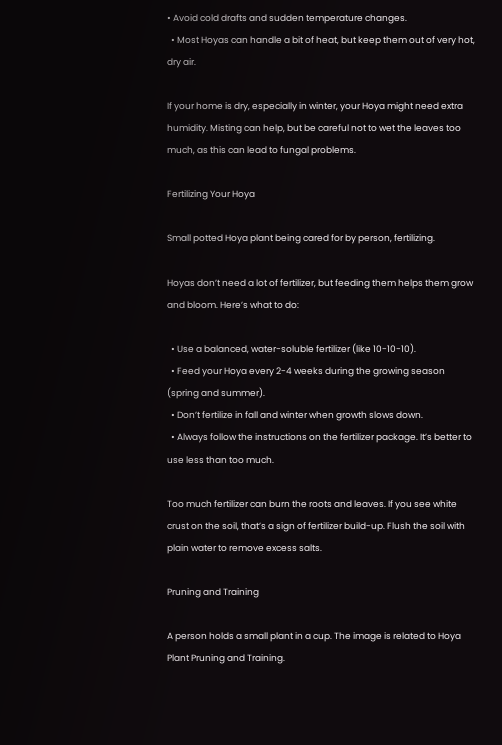• Avoid cold drafts and sudden temperature changes.
  • Most Hoyas can handle a bit of heat, but keep them out of very hot, dry air.

If your home is dry, especially in winter, your Hoya might need extra humidity. Misting can help, but be careful not to wet the leaves too much, as this can lead to fungal problems.

Fertilizing Your Hoya

Small potted Hoya plant being cared for by person, fertilizing.

Hoyas don’t need a lot of fertilizer, but feeding them helps them grow and bloom. Here’s what to do:

  • Use a balanced, water-soluble fertilizer (like 10-10-10).
  • Feed your Hoya every 2-4 weeks during the growing season (spring and summer).
  • Don’t fertilize in fall and winter when growth slows down.
  • Always follow the instructions on the fertilizer package. It’s better to use less than too much.

Too much fertilizer can burn the roots and leaves. If you see white crust on the soil, that’s a sign of fertilizer build-up. Flush the soil with plain water to remove excess salts.

Pruning and Training

A person holds a small plant in a cup. The image is related to Hoya Plant Pruning and Training.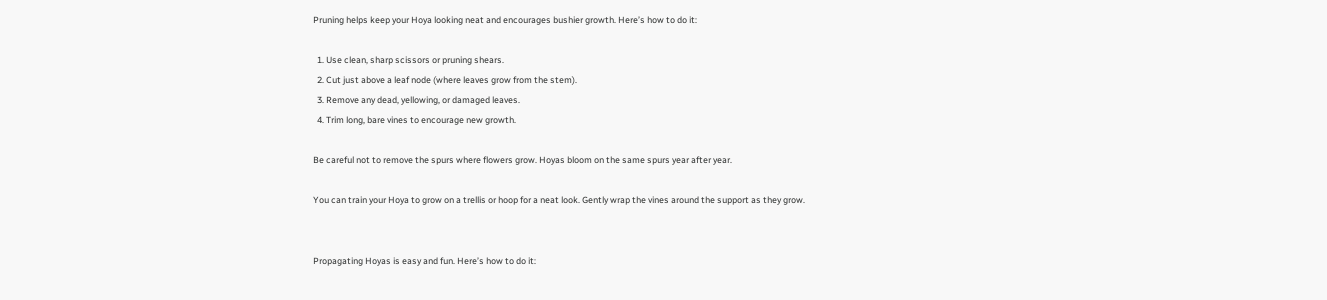Pruning helps keep your Hoya looking neat and encourages bushier growth. Here’s how to do it:

  1. Use clean, sharp scissors or pruning shears.
  2. Cut just above a leaf node (where leaves grow from the stem).
  3. Remove any dead, yellowing, or damaged leaves.
  4. Trim long, bare vines to encourage new growth.

Be careful not to remove the spurs where flowers grow. Hoyas bloom on the same spurs year after year.

You can train your Hoya to grow on a trellis or hoop for a neat look. Gently wrap the vines around the support as they grow.


Propagating Hoyas is easy and fun. Here’s how to do it: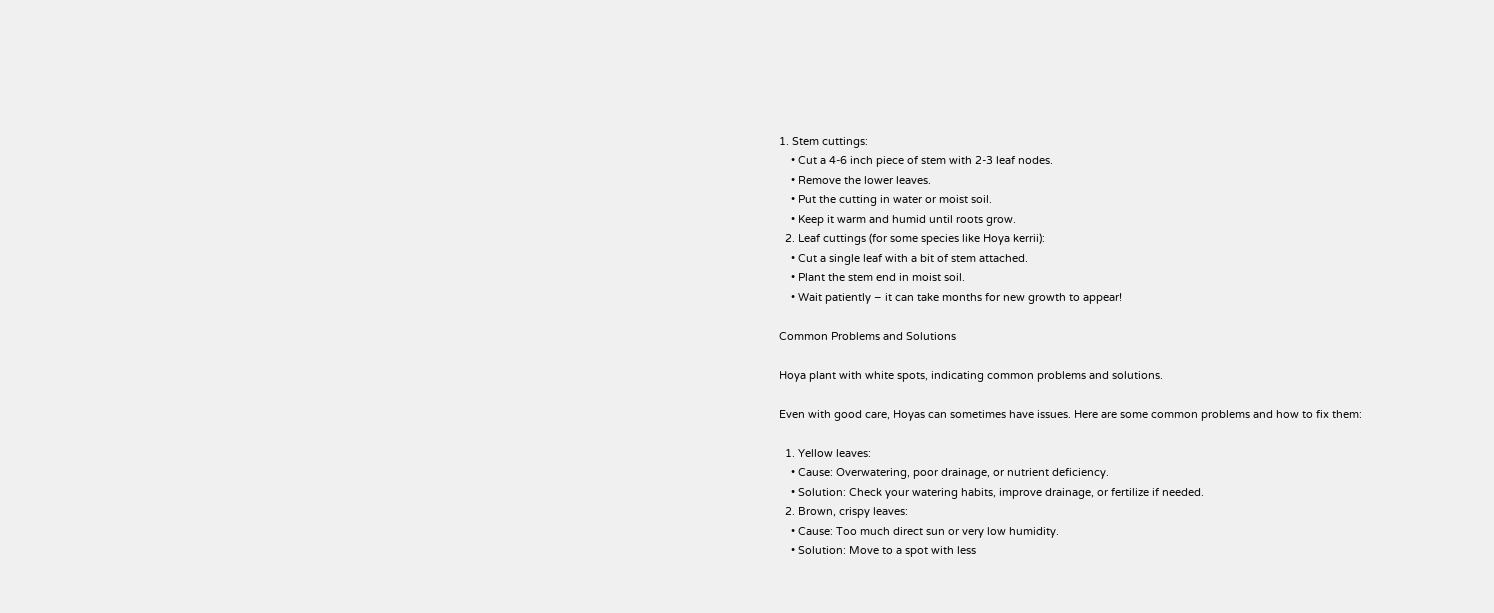1. Stem cuttings:
    • Cut a 4-6 inch piece of stem with 2-3 leaf nodes.
    • Remove the lower leaves.
    • Put the cutting in water or moist soil.
    • Keep it warm and humid until roots grow.
  2. Leaf cuttings (for some species like Hoya kerrii):
    • Cut a single leaf with a bit of stem attached.
    • Plant the stem end in moist soil.
    • Wait patiently – it can take months for new growth to appear!

Common Problems and Solutions

Hoya plant with white spots, indicating common problems and solutions.

Even with good care, Hoyas can sometimes have issues. Here are some common problems and how to fix them:

  1. Yellow leaves:
    • Cause: Overwatering, poor drainage, or nutrient deficiency.
    • Solution: Check your watering habits, improve drainage, or fertilize if needed.
  2. Brown, crispy leaves:
    • Cause: Too much direct sun or very low humidity.
    • Solution: Move to a spot with less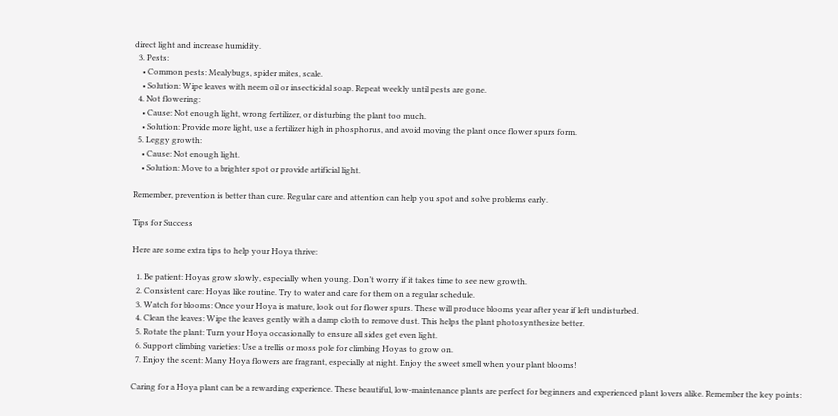direct light and increase humidity.
  3. Pests:
    • Common pests: Mealybugs, spider mites, scale.
    • Solution: Wipe leaves with neem oil or insecticidal soap. Repeat weekly until pests are gone.
  4. Not flowering:
    • Cause: Not enough light, wrong fertilizer, or disturbing the plant too much.
    • Solution: Provide more light, use a fertilizer high in phosphorus, and avoid moving the plant once flower spurs form.
  5. Leggy growth:
    • Cause: Not enough light.
    • Solution: Move to a brighter spot or provide artificial light.

Remember, prevention is better than cure. Regular care and attention can help you spot and solve problems early.

Tips for Success

Here are some extra tips to help your Hoya thrive:

  1. Be patient: Hoyas grow slowly, especially when young. Don’t worry if it takes time to see new growth.
  2. Consistent care: Hoyas like routine. Try to water and care for them on a regular schedule.
  3. Watch for blooms: Once your Hoya is mature, look out for flower spurs. These will produce blooms year after year if left undisturbed.
  4. Clean the leaves: Wipe the leaves gently with a damp cloth to remove dust. This helps the plant photosynthesize better.
  5. Rotate the plant: Turn your Hoya occasionally to ensure all sides get even light.
  6. Support climbing varieties: Use a trellis or moss pole for climbing Hoyas to grow on.
  7. Enjoy the scent: Many Hoya flowers are fragrant, especially at night. Enjoy the sweet smell when your plant blooms!

Caring for a Hoya plant can be a rewarding experience. These beautiful, low-maintenance plants are perfect for beginners and experienced plant lovers alike. Remember the key points: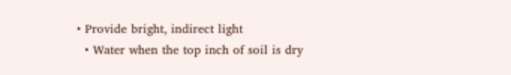• Provide bright, indirect light
  • Water when the top inch of soil is dry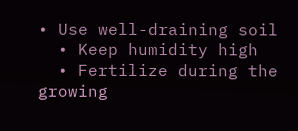• Use well-draining soil
  • Keep humidity high
  • Fertilize during the growing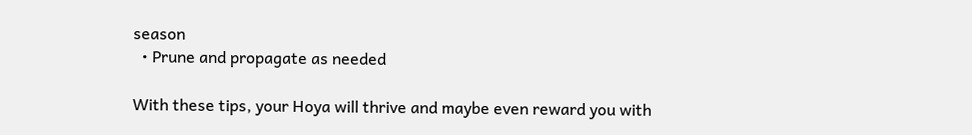season
  • Prune and propagate as needed

With these tips, your Hoya will thrive and maybe even reward you with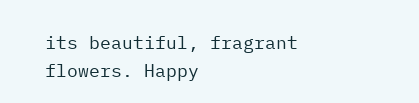its beautiful, fragrant flowers. Happy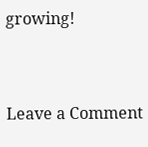growing!


Leave a Comment